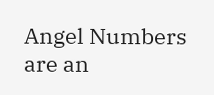Angel Numbers are an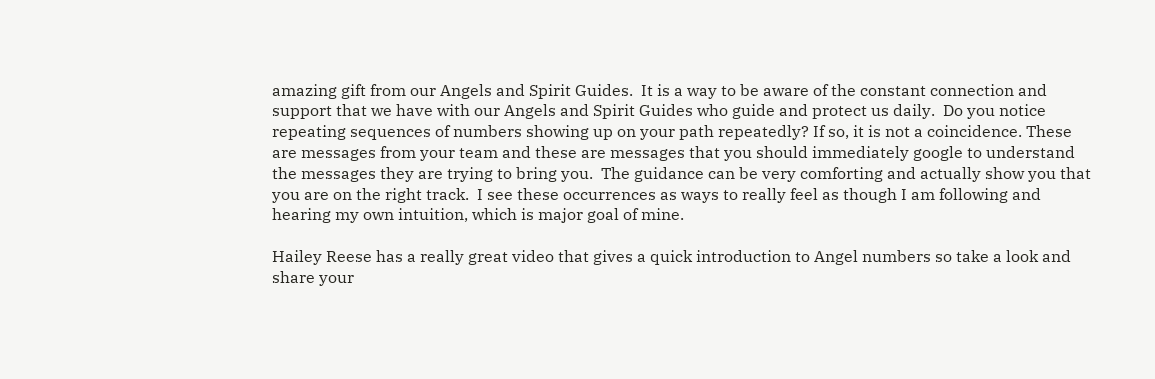amazing gift from our Angels and Spirit Guides.  It is a way to be aware of the constant connection and support that we have with our Angels and Spirit Guides who guide and protect us daily.  Do you notice repeating sequences of numbers showing up on your path repeatedly? If so, it is not a coincidence. These are messages from your team and these are messages that you should immediately google to understand the messages they are trying to bring you.  The guidance can be very comforting and actually show you that you are on the right track.  I see these occurrences as ways to really feel as though I am following and hearing my own intuition, which is major goal of mine.

Hailey Reese has a really great video that gives a quick introduction to Angel numbers so take a look and share your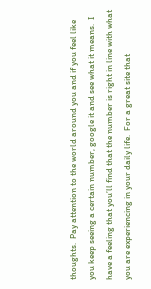thoughts.  Pay attention to the world around you and if you feel like you keep seeing a certain number, google it and see what it means.  I have a feeling that you’ll find that the number is right in line with what you are experiencing in your daily life.  For a great site that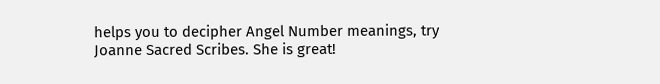helps you to decipher Angel Number meanings, try Joanne Sacred Scribes. She is great!